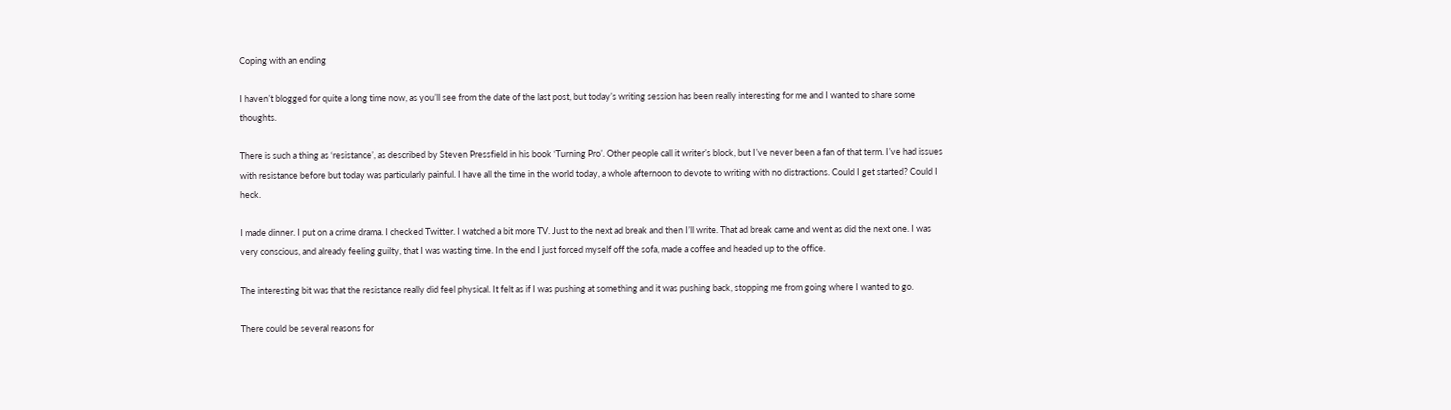Coping with an ending

I haven’t blogged for quite a long time now, as you’ll see from the date of the last post, but today’s writing session has been really interesting for me and I wanted to share some thoughts.

There is such a thing as ‘resistance’, as described by Steven Pressfield in his book ‘Turning Pro’. Other people call it writer’s block, but I’ve never been a fan of that term. I’ve had issues with resistance before but today was particularly painful. I have all the time in the world today, a whole afternoon to devote to writing with no distractions. Could I get started? Could I heck.

I made dinner. I put on a crime drama. I checked Twitter. I watched a bit more TV. Just to the next ad break and then I’ll write. That ad break came and went as did the next one. I was very conscious, and already feeling guilty, that I was wasting time. In the end I just forced myself off the sofa, made a coffee and headed up to the office.

The interesting bit was that the resistance really did feel physical. It felt as if I was pushing at something and it was pushing back, stopping me from going where I wanted to go.

There could be several reasons for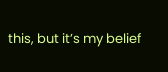this, but it’s my belief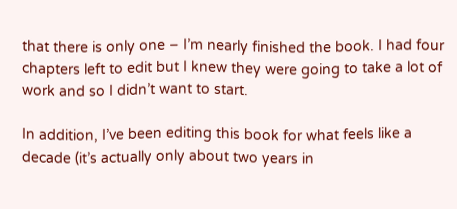that there is only one – I’m nearly finished the book. I had four chapters left to edit but I knew they were going to take a lot of work and so I didn’t want to start.

In addition, I’ve been editing this book for what feels like a decade (it’s actually only about two years in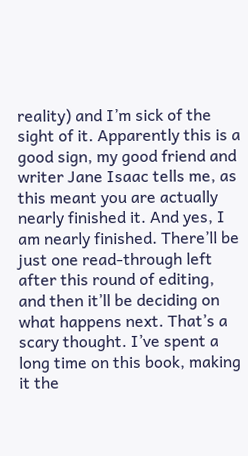reality) and I’m sick of the sight of it. Apparently this is a good sign, my good friend and writer Jane Isaac tells me, as this meant you are actually nearly finished it. And yes, I am nearly finished. There’ll be just one read-through left after this round of editing, and then it’ll be deciding on what happens next. That’s a scary thought. I’ve spent a long time on this book, making it the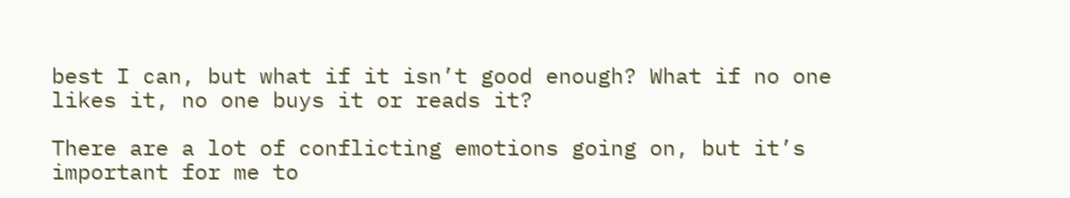best I can, but what if it isn’t good enough? What if no one likes it, no one buys it or reads it?

There are a lot of conflicting emotions going on, but it’s important for me to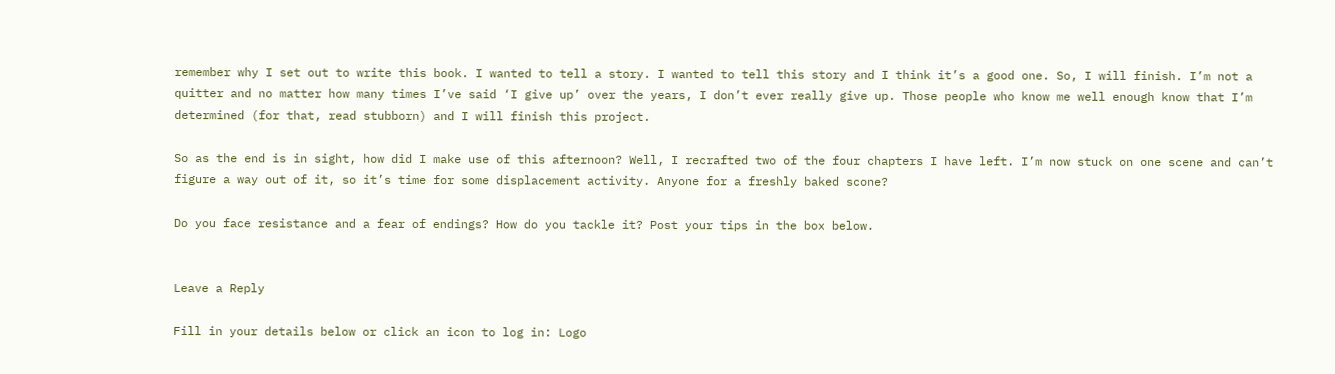remember why I set out to write this book. I wanted to tell a story. I wanted to tell this story and I think it’s a good one. So, I will finish. I’m not a quitter and no matter how many times I’ve said ‘I give up’ over the years, I don’t ever really give up. Those people who know me well enough know that I’m determined (for that, read stubborn) and I will finish this project.

So as the end is in sight, how did I make use of this afternoon? Well, I recrafted two of the four chapters I have left. I’m now stuck on one scene and can’t figure a way out of it, so it’s time for some displacement activity. Anyone for a freshly baked scone?

Do you face resistance and a fear of endings? How do you tackle it? Post your tips in the box below.


Leave a Reply

Fill in your details below or click an icon to log in: Logo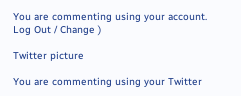You are commenting using your account. Log Out / Change )

Twitter picture

You are commenting using your Twitter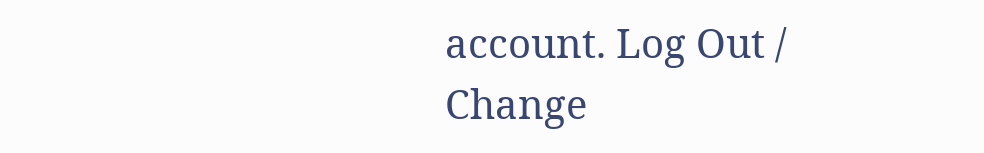account. Log Out / Change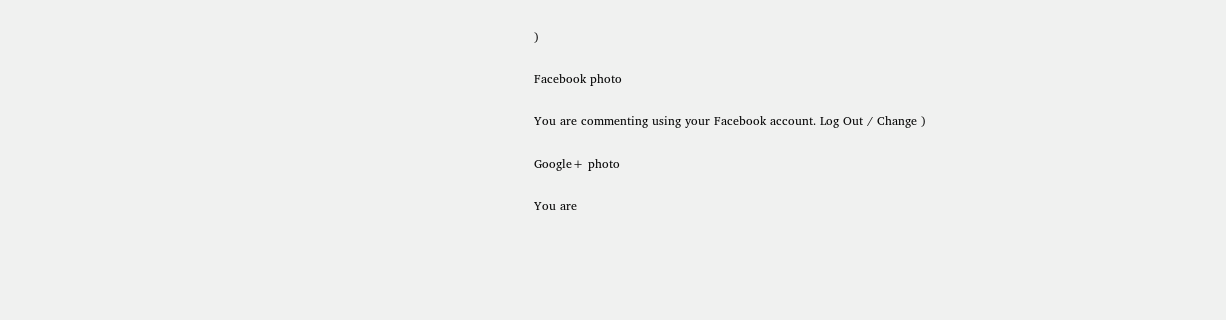)

Facebook photo

You are commenting using your Facebook account. Log Out / Change )

Google+ photo

You are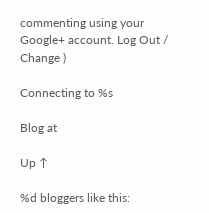commenting using your Google+ account. Log Out / Change )

Connecting to %s

Blog at

Up ↑

%d bloggers like this: